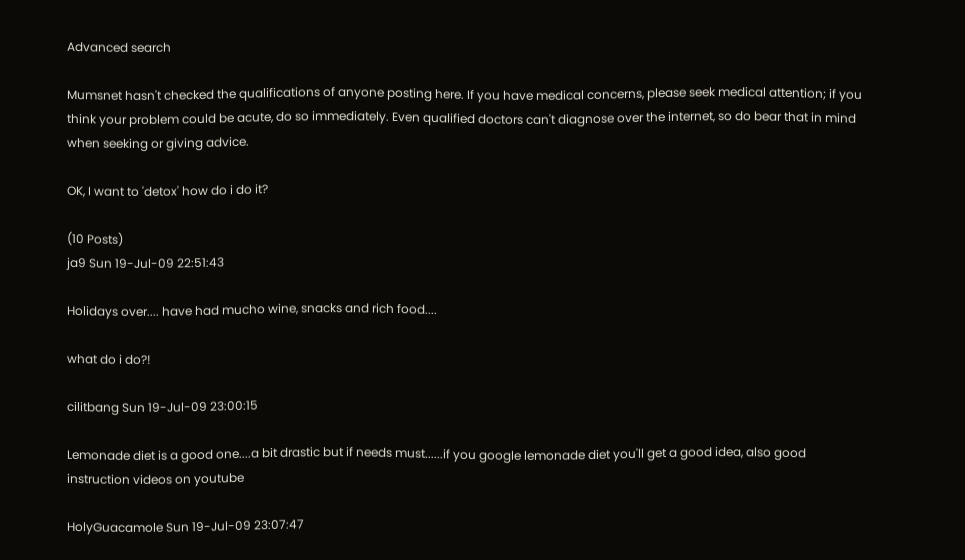Advanced search

Mumsnet hasn't checked the qualifications of anyone posting here. If you have medical concerns, please seek medical attention; if you think your problem could be acute, do so immediately. Even qualified doctors can't diagnose over the internet, so do bear that in mind when seeking or giving advice.

OK, I want to 'detox' how do i do it?

(10 Posts)
ja9 Sun 19-Jul-09 22:51:43

Holidays over.... have had mucho wine, snacks and rich food....

what do i do?!

cilitbang Sun 19-Jul-09 23:00:15

Lemonade diet is a good one....a bit drastic but if needs must......if you google lemonade diet you'll get a good idea, also good instruction videos on youtube

HolyGuacamole Sun 19-Jul-09 23:07:47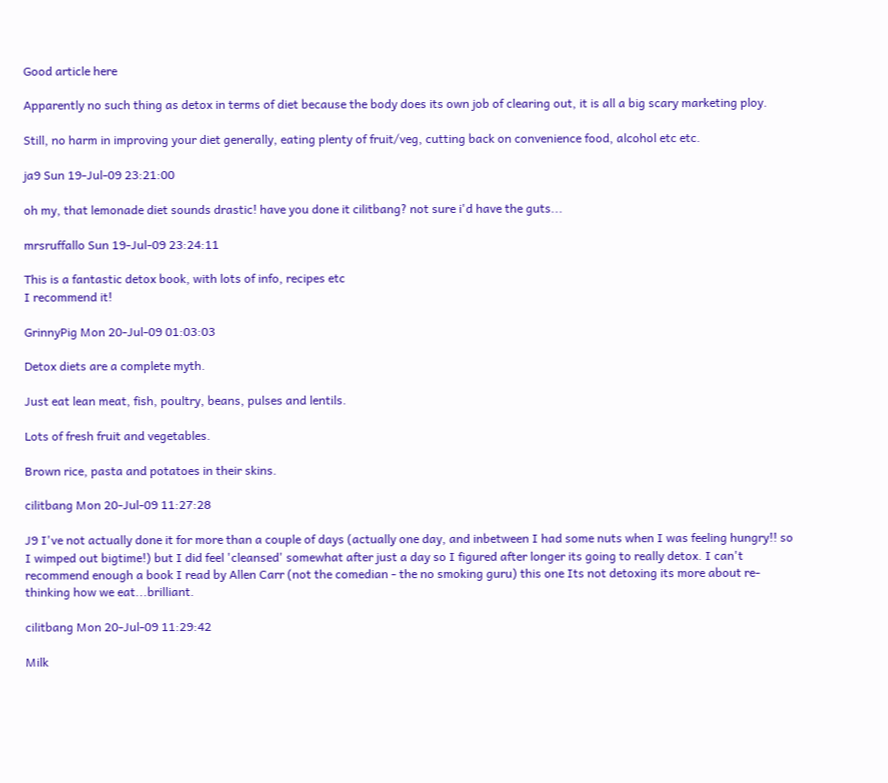Good article here

Apparently no such thing as detox in terms of diet because the body does its own job of clearing out, it is all a big scary marketing ploy.

Still, no harm in improving your diet generally, eating plenty of fruit/veg, cutting back on convenience food, alcohol etc etc.

ja9 Sun 19-Jul-09 23:21:00

oh my, that lemonade diet sounds drastic! have you done it cilitbang? not sure i'd have the guts...

mrsruffallo Sun 19-Jul-09 23:24:11

This is a fantastic detox book, with lots of info, recipes etc
I recommend it!

GrinnyPig Mon 20-Jul-09 01:03:03

Detox diets are a complete myth.

Just eat lean meat, fish, poultry, beans, pulses and lentils.

Lots of fresh fruit and vegetables.

Brown rice, pasta and potatoes in their skins.

cilitbang Mon 20-Jul-09 11:27:28

J9 I've not actually done it for more than a couple of days (actually one day, and inbetween I had some nuts when I was feeling hungry!! so I wimped out bigtime!) but I did feel 'cleansed' somewhat after just a day so I figured after longer its going to really detox. I can't recommend enough a book I read by Allen Carr (not the comedian - the no smoking guru) this one Its not detoxing its more about re-thinking how we eat...brilliant.

cilitbang Mon 20-Jul-09 11:29:42

Milk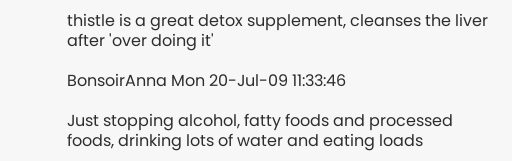thistle is a great detox supplement, cleanses the liver after 'over doing it'

BonsoirAnna Mon 20-Jul-09 11:33:46

Just stopping alcohol, fatty foods and processed foods, drinking lots of water and eating loads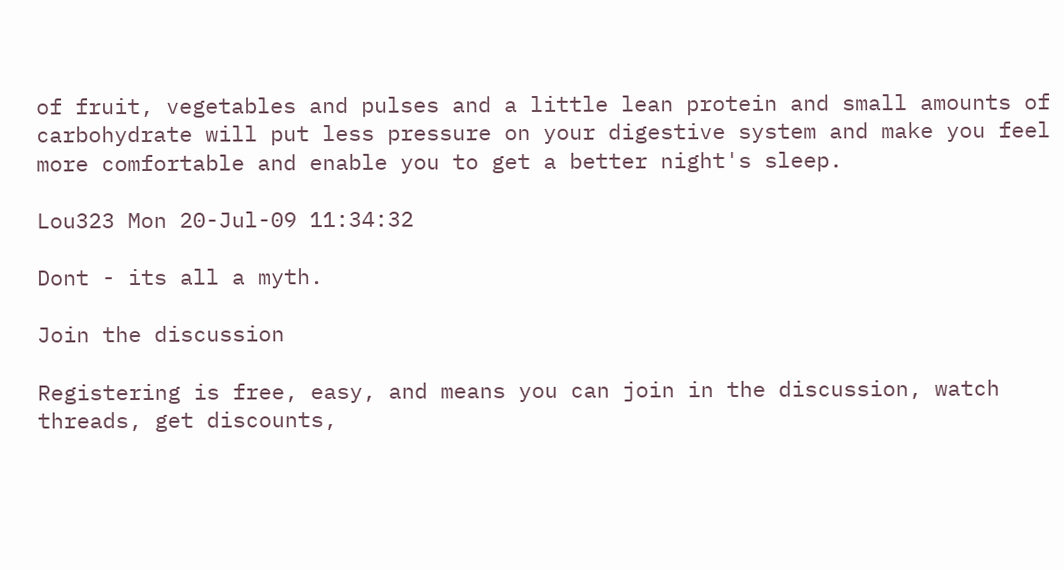of fruit, vegetables and pulses and a little lean protein and small amounts of carbohydrate will put less pressure on your digestive system and make you feel more comfortable and enable you to get a better night's sleep.

Lou323 Mon 20-Jul-09 11:34:32

Dont - its all a myth.

Join the discussion

Registering is free, easy, and means you can join in the discussion, watch threads, get discounts,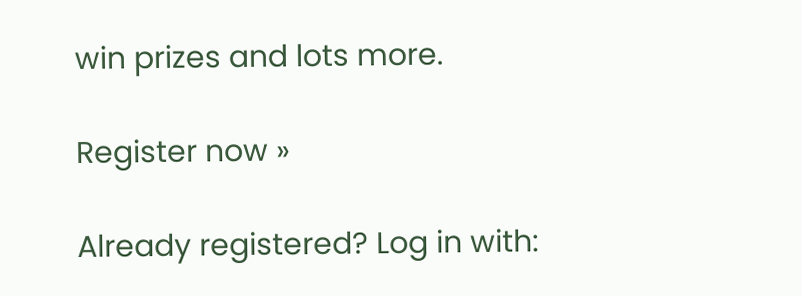win prizes and lots more.

Register now »

Already registered? Log in with: